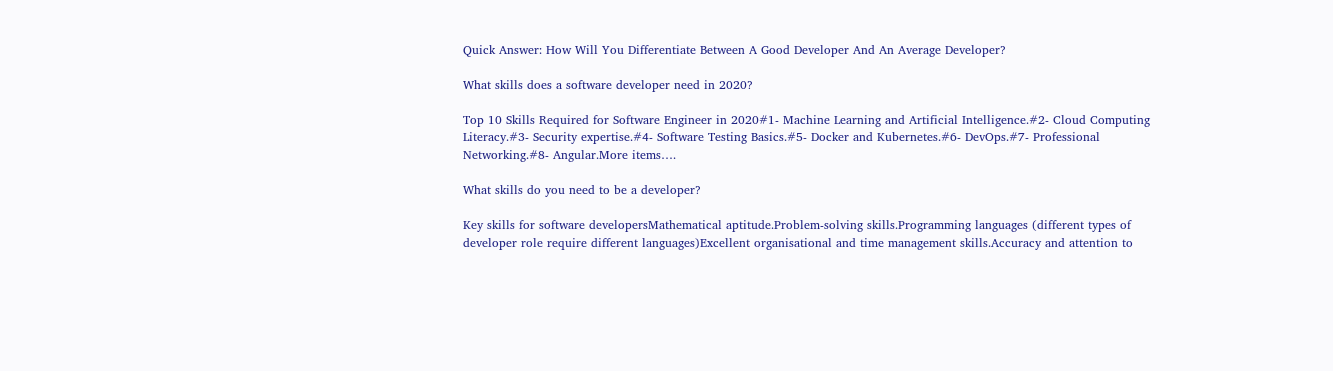Quick Answer: How Will You Differentiate Between A Good Developer And An Average Developer?

What skills does a software developer need in 2020?

Top 10 Skills Required for Software Engineer in 2020#1- Machine Learning and Artificial Intelligence.#2- Cloud Computing Literacy.#3- Security expertise.#4- Software Testing Basics.#5- Docker and Kubernetes.#6- DevOps.#7- Professional Networking.#8- Angular.More items….

What skills do you need to be a developer?

Key skills for software developersMathematical aptitude.Problem-solving skills.Programming languages (different types of developer role require different languages)Excellent organisational and time management skills.Accuracy and attention to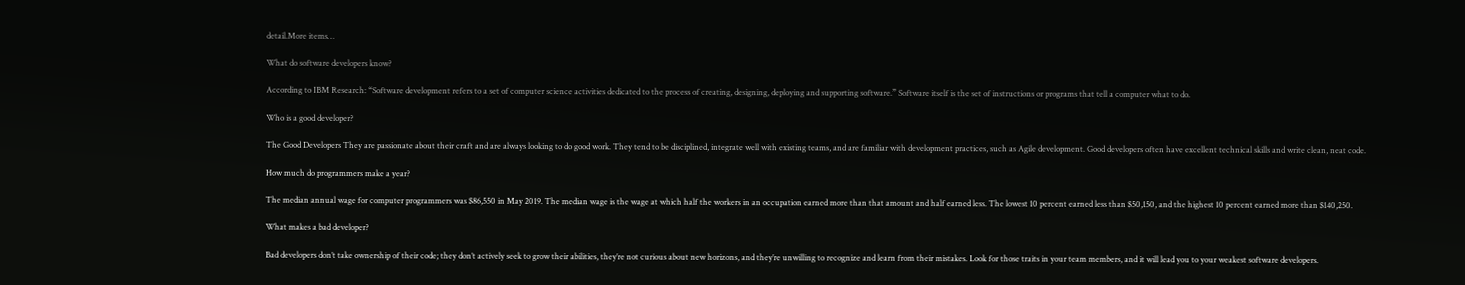detail.More items…

What do software developers know?

According to IBM Research: “Software development refers to a set of computer science activities dedicated to the process of creating, designing, deploying and supporting software.” Software itself is the set of instructions or programs that tell a computer what to do.

Who is a good developer?

The Good Developers They are passionate about their craft and are always looking to do good work. They tend to be disciplined, integrate well with existing teams, and are familiar with development practices, such as Agile development. Good developers often have excellent technical skills and write clean, neat code.

How much do programmers make a year?

The median annual wage for computer programmers was $86,550 in May 2019. The median wage is the wage at which half the workers in an occupation earned more than that amount and half earned less. The lowest 10 percent earned less than $50,150, and the highest 10 percent earned more than $140,250.

What makes a bad developer?

Bad developers don’t take ownership of their code; they don’t actively seek to grow their abilities, they’re not curious about new horizons, and they’re unwilling to recognize and learn from their mistakes. Look for those traits in your team members, and it will lead you to your weakest software developers.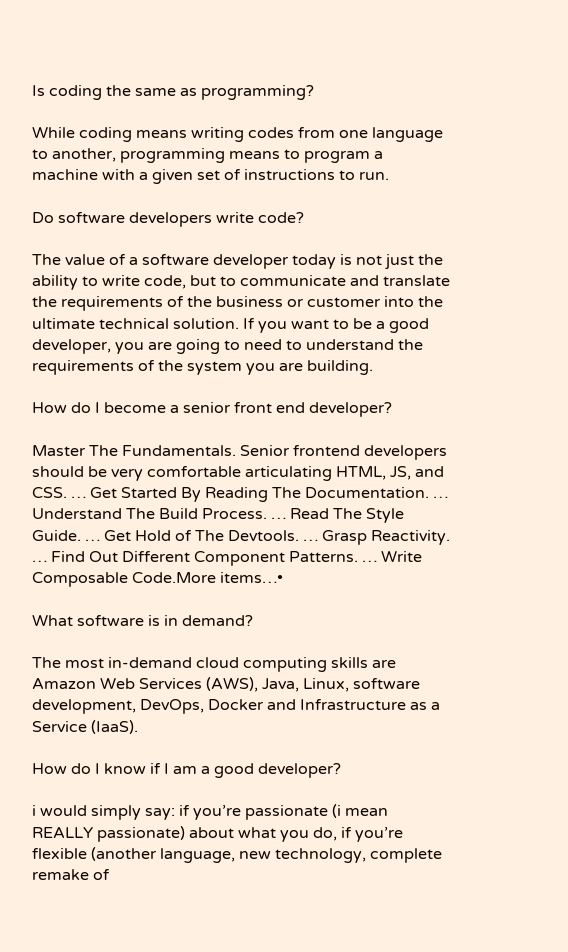Is coding the same as programming?

While coding means writing codes from one language to another, programming means to program a machine with a given set of instructions to run.

Do software developers write code?

The value of a software developer today is not just the ability to write code, but to communicate and translate the requirements of the business or customer into the ultimate technical solution. If you want to be a good developer, you are going to need to understand the requirements of the system you are building.

How do I become a senior front end developer?

Master The Fundamentals. Senior frontend developers should be very comfortable articulating HTML, JS, and CSS. … Get Started By Reading The Documentation. … Understand The Build Process. … Read The Style Guide. … Get Hold of The Devtools. … Grasp Reactivity. … Find Out Different Component Patterns. … Write Composable Code.More items…•

What software is in demand?

The most in-demand cloud computing skills are Amazon Web Services (AWS), Java, Linux, software development, DevOps, Docker and Infrastructure as a Service (IaaS).

How do I know if I am a good developer?

i would simply say: if you’re passionate (i mean REALLY passionate) about what you do, if you’re flexible (another language, new technology, complete remake of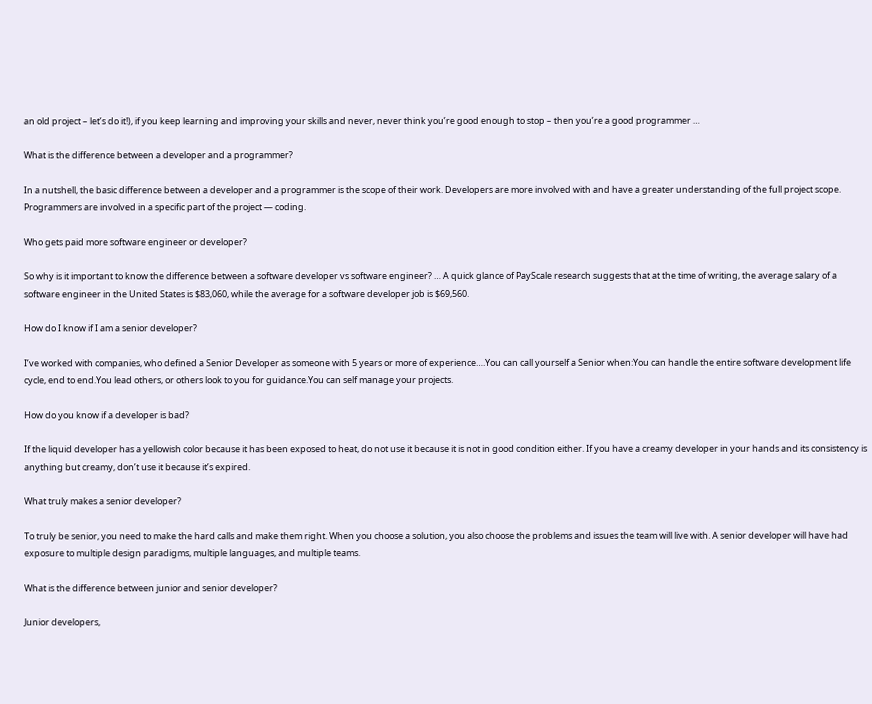an old project – let’s do it!), if you keep learning and improving your skills and never, never think you’re good enough to stop – then you’re a good programmer …

What is the difference between a developer and a programmer?

In a nutshell, the basic difference between a developer and a programmer is the scope of their work. Developers are more involved with and have a greater understanding of the full project scope. Programmers are involved in a specific part of the project — coding.

Who gets paid more software engineer or developer?

So why is it important to know the difference between a software developer vs software engineer? … A quick glance of PayScale research suggests that at the time of writing, the average salary of a software engineer in the United States is $83,060, while the average for a software developer job is $69,560.

How do I know if I am a senior developer?

I’ve worked with companies, who defined a Senior Developer as someone with 5 years or more of experience….You can call yourself a Senior when:You can handle the entire software development life cycle, end to end.You lead others, or others look to you for guidance.You can self manage your projects.

How do you know if a developer is bad?

If the liquid developer has a yellowish color because it has been exposed to heat, do not use it because it is not in good condition either. If you have a creamy developer in your hands and its consistency is anything but creamy, don’t use it because it’s expired.

What truly makes a senior developer?

To truly be senior, you need to make the hard calls and make them right. When you choose a solution, you also choose the problems and issues the team will live with. A senior developer will have had exposure to multiple design paradigms, multiple languages, and multiple teams.

What is the difference between junior and senior developer?

Junior developers,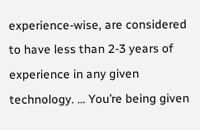experience-wise, are considered to have less than 2-3 years of experience in any given technology. … You’re being given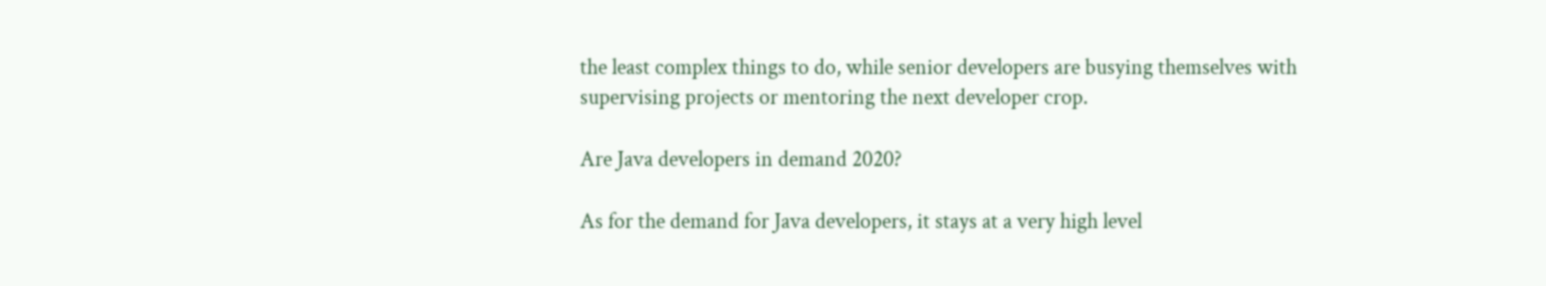the least complex things to do, while senior developers are busying themselves with supervising projects or mentoring the next developer crop.

Are Java developers in demand 2020?

As for the demand for Java developers, it stays at a very high level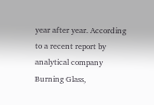year after year. According to a recent report by analytical company Burning Glass,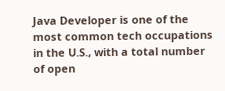Java Developer is one of the most common tech occupations in the U.S., with a total number of open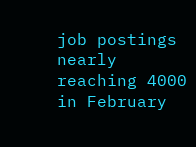job postings nearly reaching 4000 in February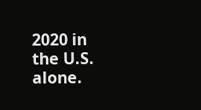2020 in the U.S. alone.